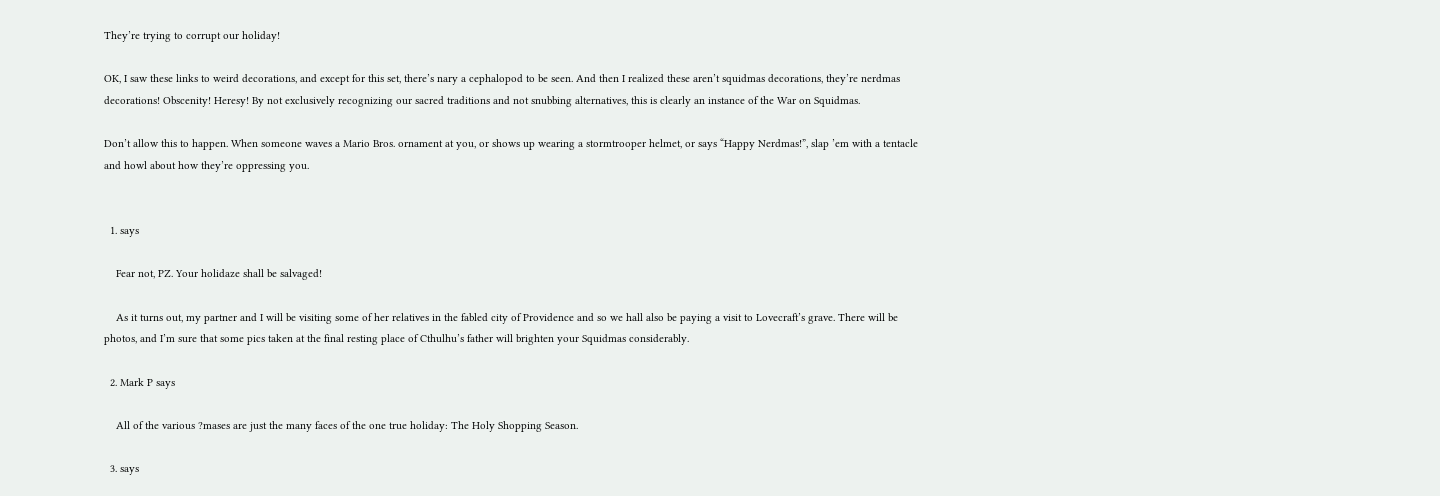They’re trying to corrupt our holiday!

OK, I saw these links to weird decorations, and except for this set, there’s nary a cephalopod to be seen. And then I realized these aren’t squidmas decorations, they’re nerdmas decorations! Obscenity! Heresy! By not exclusively recognizing our sacred traditions and not snubbing alternatives, this is clearly an instance of the War on Squidmas.

Don’t allow this to happen. When someone waves a Mario Bros. ornament at you, or shows up wearing a stormtrooper helmet, or says “Happy Nerdmas!”, slap ’em with a tentacle and howl about how they’re oppressing you.


  1. says

    Fear not, PZ. Your holidaze shall be salvaged!

    As it turns out, my partner and I will be visiting some of her relatives in the fabled city of Providence and so we hall also be paying a visit to Lovecraft’s grave. There will be photos, and I’m sure that some pics taken at the final resting place of Cthulhu’s father will brighten your Squidmas considerably.

  2. Mark P says

    All of the various ?mases are just the many faces of the one true holiday: The Holy Shopping Season.

  3. says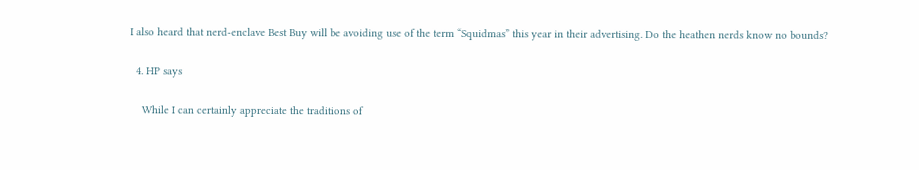I also heard that nerd-enclave Best Buy will be avoiding use of the term “Squidmas” this year in their advertising. Do the heathen nerds know no bounds?

  4. HP says

    While I can certainly appreciate the traditions of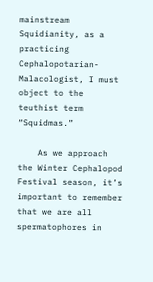mainstream Squidianity, as a practicing Cephalopotarian-Malacologist, I must object to the teuthist term “Squidmas.”

    As we approach the Winter Cephalopod Festival season, it’s important to remember that we are all spermatophores in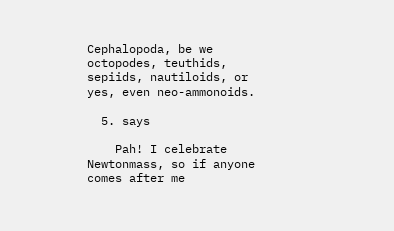Cephalopoda, be we octopodes, teuthids, sepiids, nautiloids, or yes, even neo-ammonoids.

  5. says

    Pah! I celebrate Newtonmass, so if anyone comes after me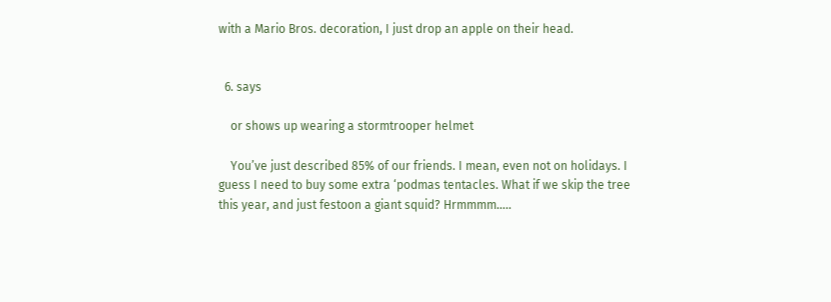with a Mario Bros. decoration, I just drop an apple on their head.


  6. says

    or shows up wearing a stormtrooper helmet

    You’ve just described 85% of our friends. I mean, even not on holidays. I guess I need to buy some extra ‘podmas tentacles. What if we skip the tree this year, and just festoon a giant squid? Hrmmmm…..